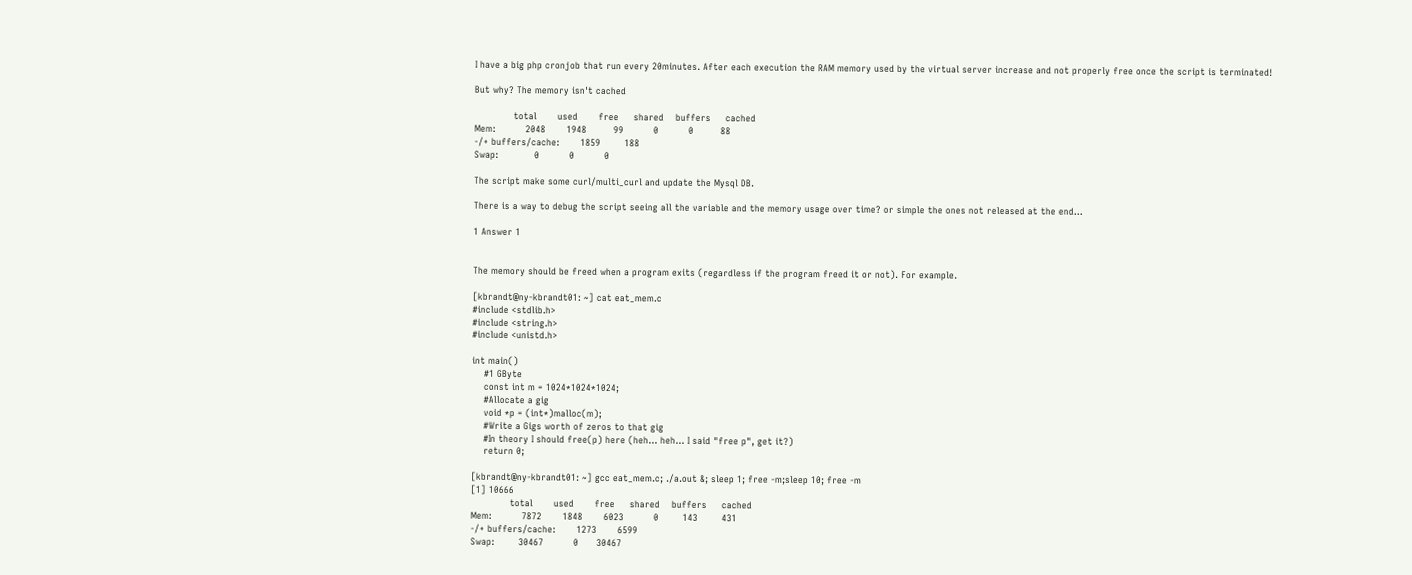I have a big php cronjob that run every 20minutes. After each execution the RAM memory used by the virtual server increase and not properly free once the script is terminated!

But why? The memory isn't cached

             total       used       free     shared    buffers     cached
Mem:          2048       1948         99          0          0         88
-/+ buffers/cache:       1859        188
Swap:            0          0          0

The script make some curl/multi_curl and update the Mysql DB.

There is a way to debug the script seeing all the variable and the memory usage over time? or simple the ones not released at the end...

1 Answer 1


The memory should be freed when a program exits (regardless if the program freed it or not). For example.

[kbrandt@ny-kbrandt01: ~] cat eat_mem.c
#include <stdlib.h>
#include <string.h>
#include <unistd.h>

int main()
    #1 GByte
    const int m = 1024*1024*1024;
    #Allocate a gig
    void *p = (int*)malloc(m);
    #Write a Gigs worth of zeros to that gig
    #In theory I should free(p) here (heh... heh... I said "free p", get it?)
    return 0;

[kbrandt@ny-kbrandt01: ~] gcc eat_mem.c; ./a.out &; sleep 1; free -m;sleep 10; free -m
[1] 10666
             total       used       free     shared    buffers     cached
Mem:          7872       1848       6023          0        143        431
-/+ buffers/cache:       1273       6599
Swap:        30467          0      30467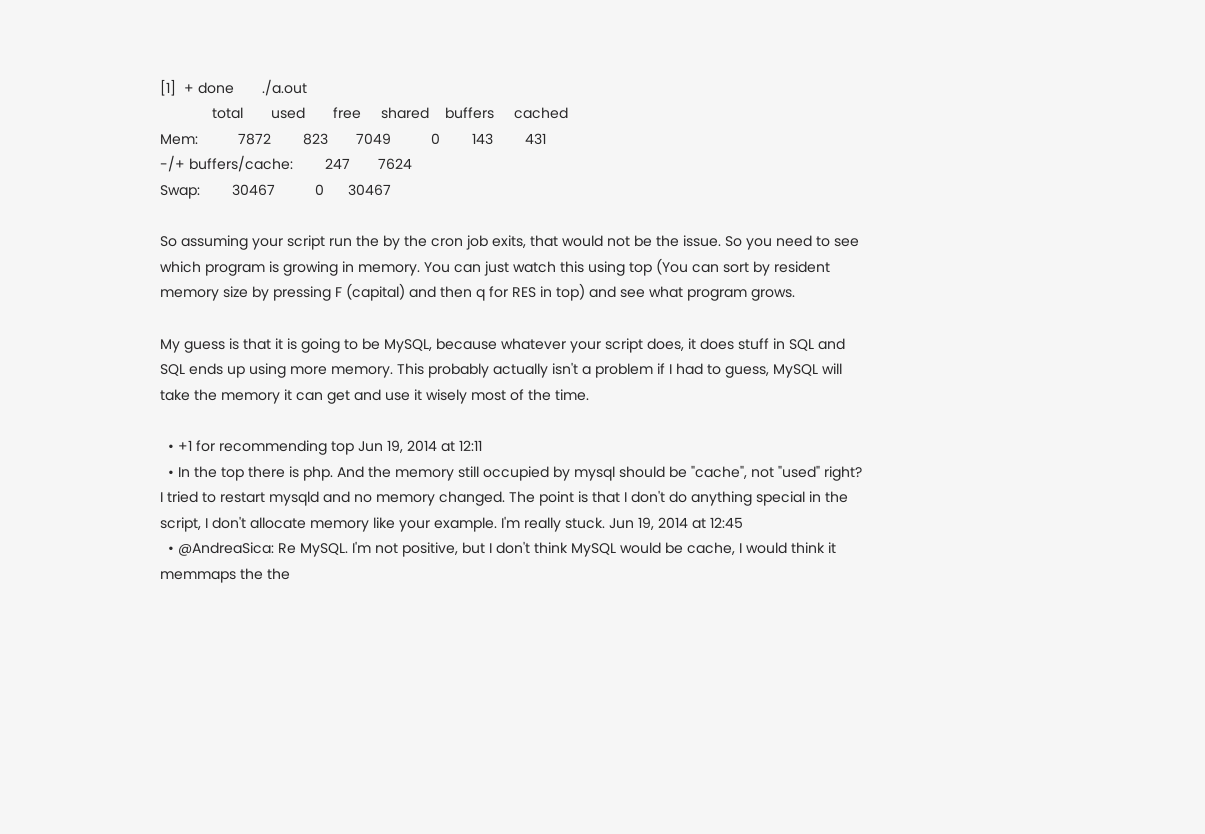[1]  + done       ./a.out
             total       used       free     shared    buffers     cached
Mem:          7872        823       7049          0        143        431
-/+ buffers/cache:        247       7624
Swap:        30467          0      30467

So assuming your script run the by the cron job exits, that would not be the issue. So you need to see which program is growing in memory. You can just watch this using top (You can sort by resident memory size by pressing F (capital) and then q for RES in top) and see what program grows.

My guess is that it is going to be MySQL, because whatever your script does, it does stuff in SQL and SQL ends up using more memory. This probably actually isn't a problem if I had to guess, MySQL will take the memory it can get and use it wisely most of the time.

  • +1 for recommending top Jun 19, 2014 at 12:11
  • In the top there is php. And the memory still occupied by mysql should be "cache", not "used" right? I tried to restart mysqld and no memory changed. The point is that I don't do anything special in the script, I don't allocate memory like your example. I'm really stuck. Jun 19, 2014 at 12:45
  • @AndreaSica: Re MySQL. I'm not positive, but I don't think MySQL would be cache, I would think it memmaps the the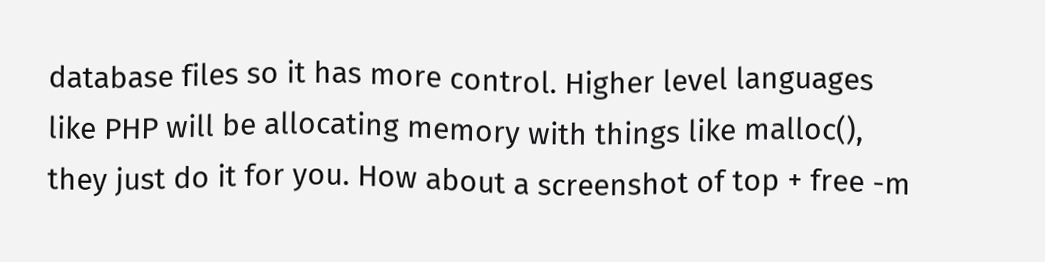database files so it has more control. Higher level languages like PHP will be allocating memory with things like malloc(), they just do it for you. How about a screenshot of top + free -m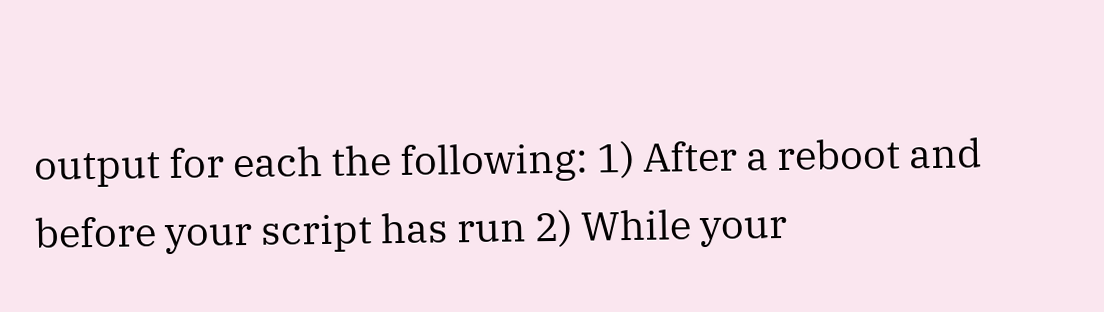output for each the following: 1) After a reboot and before your script has run 2) While your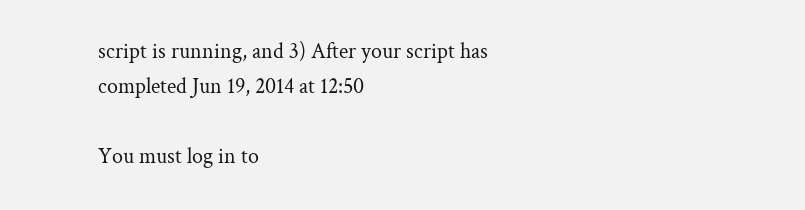script is running, and 3) After your script has completed Jun 19, 2014 at 12:50

You must log in to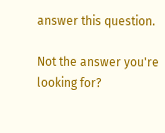answer this question.

Not the answer you're looking for?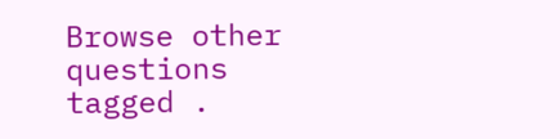Browse other questions tagged .